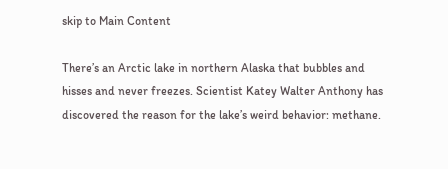skip to Main Content

There’s an Arctic lake in northern Alaska that bubbles and hisses and never freezes. Scientist Katey Walter Anthony has discovered the reason for the lake’s weird behavior: methane.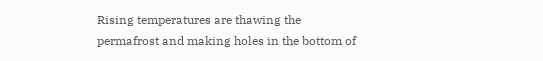Rising temperatures are thawing the permafrost and making holes in the bottom of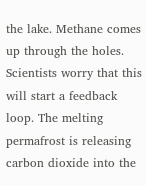the lake. Methane comes up through the holes. Scientists worry that this will start a feedback loop. The melting permafrost is releasing carbon dioxide into the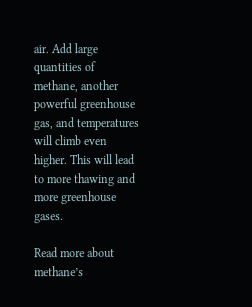air. Add large quantities of methane, another powerful greenhouse gas, and temperatures will climb even higher. This will lead to more thawing and more greenhouse gases.

Read more about methane’s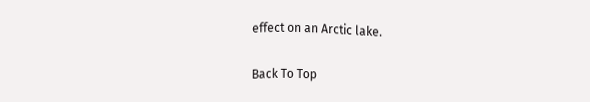effect on an Arctic lake.

Back To Top